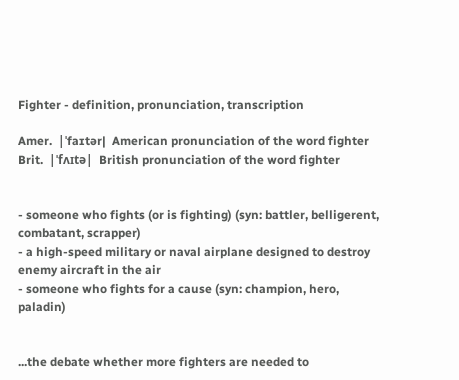Fighter - definition, pronunciation, transcription

Amer.  |ˈfaɪtər|  American pronunciation of the word fighter
Brit.  |ˈfʌɪtə|  British pronunciation of the word fighter


- someone who fights (or is fighting) (syn: battler, belligerent, combatant, scrapper)
- a high-speed military or naval airplane designed to destroy enemy aircraft in the air
- someone who fights for a cause (syn: champion, hero, paladin)


...the debate whether more fighters are needed to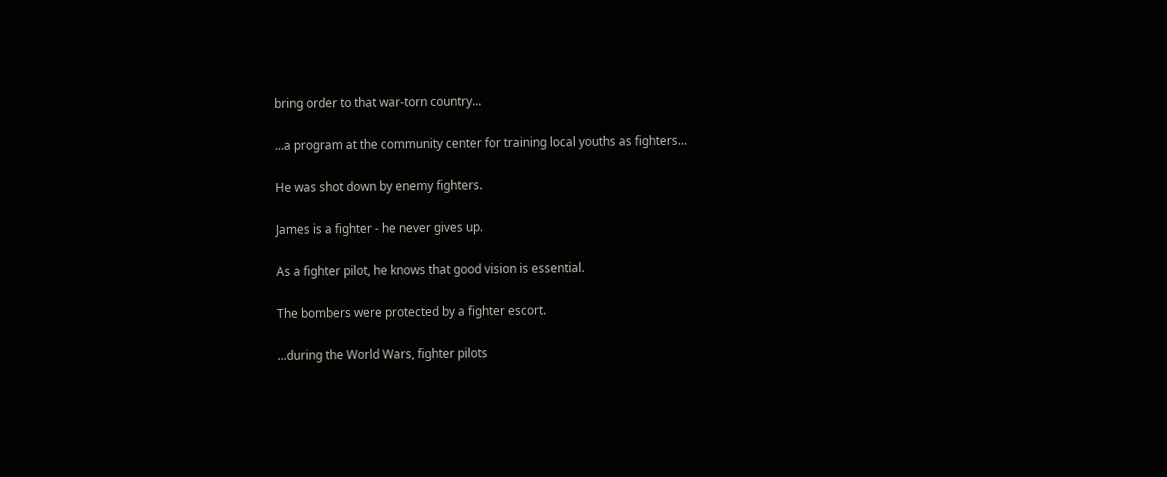bring order to that war-torn country...

...a program at the community center for training local youths as fighters...

He was shot down by enemy fighters.

James is a fighter - he never gives up.

As a fighter pilot, he knows that good vision is essential.

The bombers were protected by a fighter escort.

...during the World Wars, fighter pilots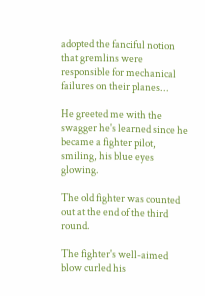adopted the fanciful notion that gremlins were responsible for mechanical failures on their planes...

He greeted me with the swagger he's learned since he became a fighter pilot, smiling, his blue eyes glowing.

The old fighter was counted out at the end of the third round.

The fighter's well-aimed blow curled his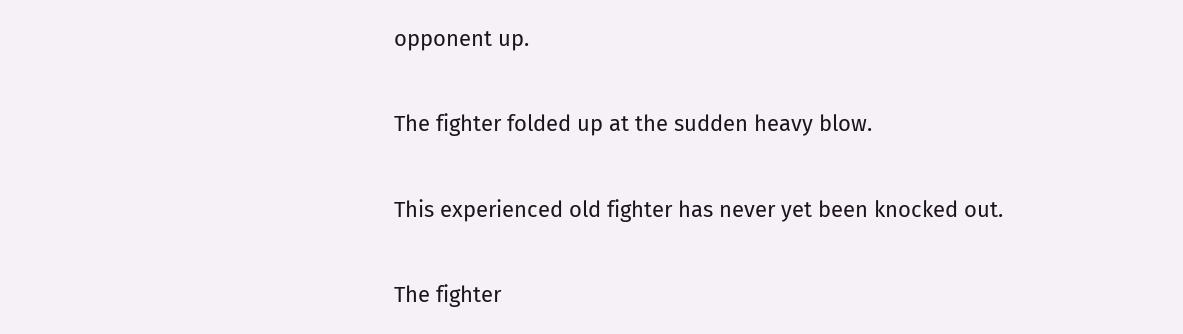opponent up.

The fighter folded up at the sudden heavy blow.

This experienced old fighter has never yet been knocked out.

The fighter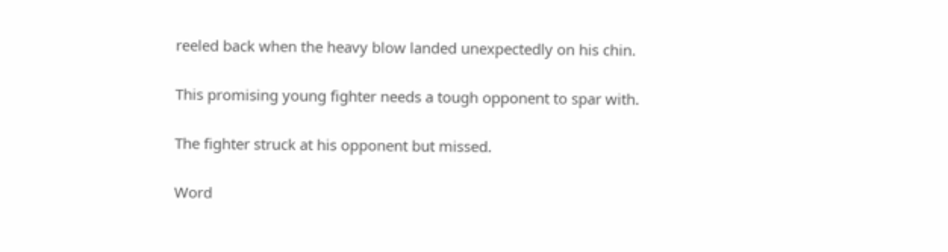reeled back when the heavy blow landed unexpectedly on his chin.

This promising young fighter needs a tough opponent to spar with.

The fighter struck at his opponent but missed.

Word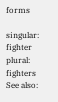forms

singular: fighter
plural: fighters
See also: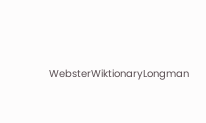WebsterWiktionaryLongman